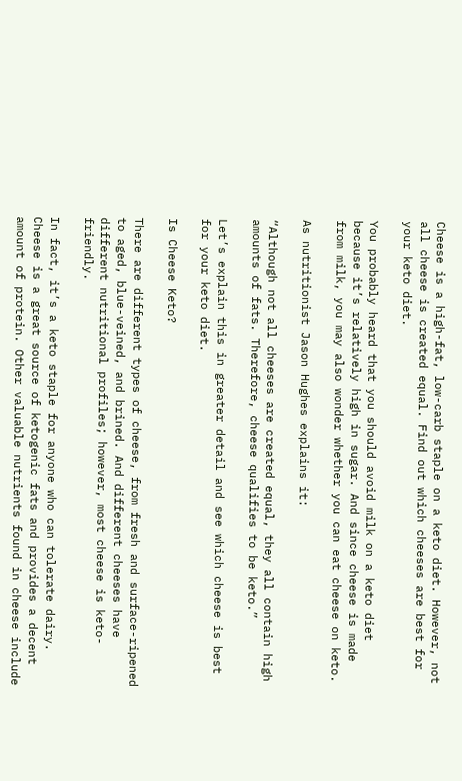Cheese is a high-fat, low-carb staple on a keto diet. However, not all cheese is created equal. Find out which cheeses are best for your keto diet.

You probably heard that you should avoid milk on a keto diet because it’s relatively high in sugar. And since cheese is made from milk, you may also wonder whether you can eat cheese on keto.

As nutritionist Jason Hughes explains it:

“Although not all cheeses are created equal, they all contain high amounts of fats. Therefore, cheese qualifies to be keto.”

Let’s explain this in greater detail and see which cheese is best for your keto diet.

Is Cheese Keto?

There are different types of cheese, from fresh and surface-ripened to aged, blue-veined, and brined. And different cheeses have different nutritional profiles; however, most cheese is keto-friendly.

In fact, it’s a keto staple for anyone who can tolerate dairy. Cheese is a great source of ketogenic fats and provides a decent amount of protein. Other valuable nutrients found in cheese include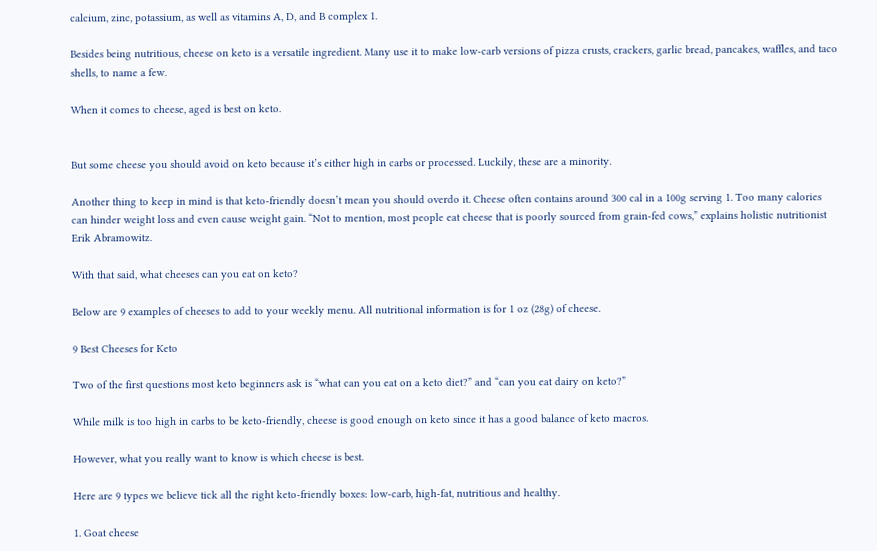calcium, zinc, potassium, as well as vitamins A, D, and B complex 1.

Besides being nutritious, cheese on keto is a versatile ingredient. Many use it to make low-carb versions of pizza crusts, crackers, garlic bread, pancakes, waffles, and taco shells, to name a few.

When it comes to cheese, aged is best on keto.


But some cheese you should avoid on keto because it’s either high in carbs or processed. Luckily, these are a minority.

Another thing to keep in mind is that keto-friendly doesn’t mean you should overdo it. Cheese often contains around 300 cal in a 100g serving 1. Too many calories can hinder weight loss and even cause weight gain. “Not to mention, most people eat cheese that is poorly sourced from grain-fed cows,” explains holistic nutritionist Erik Abramowitz.

With that said, what cheeses can you eat on keto?

Below are 9 examples of cheeses to add to your weekly menu. All nutritional information is for 1 oz (28g) of cheese.

9 Best Cheeses for Keto

Two of the first questions most keto beginners ask is “what can you eat on a keto diet?” and “can you eat dairy on keto?”

While milk is too high in carbs to be keto-friendly, cheese is good enough on keto since it has a good balance of keto macros.

However, what you really want to know is which cheese is best.

Here are 9 types we believe tick all the right keto-friendly boxes: low-carb, high-fat, nutritious and healthy.

1. Goat cheese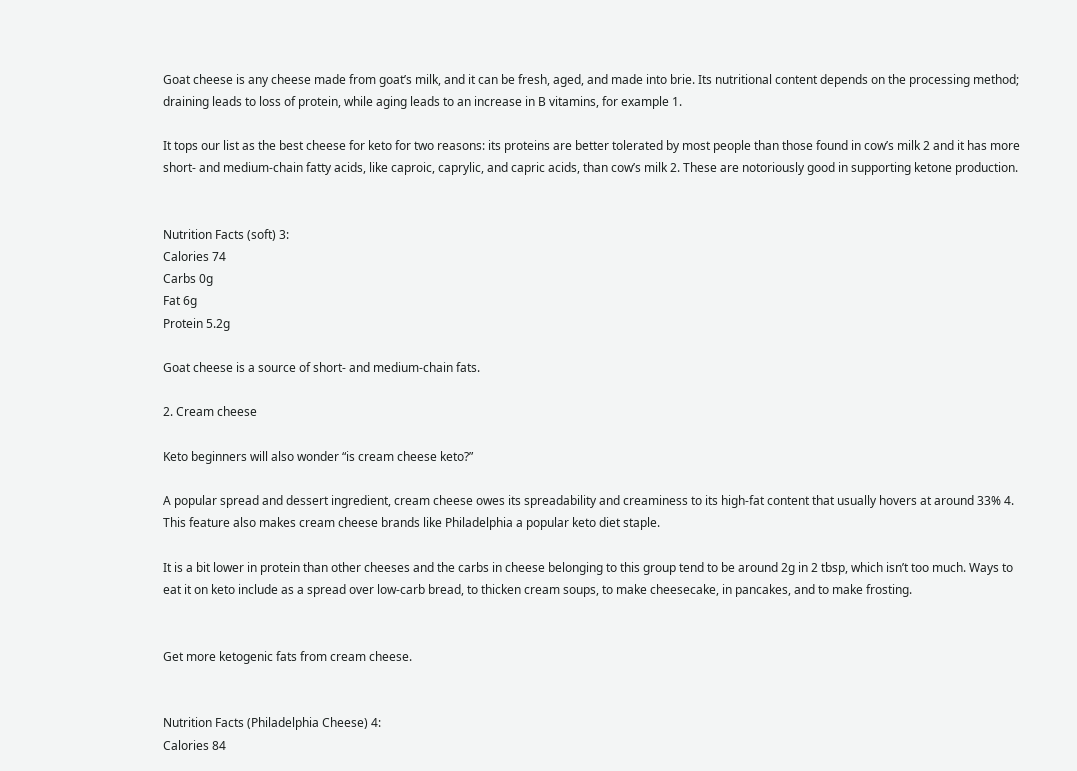Goat cheese is any cheese made from goat’s milk, and it can be fresh, aged, and made into brie. Its nutritional content depends on the processing method; draining leads to loss of protein, while aging leads to an increase in B vitamins, for example 1.

It tops our list as the best cheese for keto for two reasons: its proteins are better tolerated by most people than those found in cow’s milk 2 and it has more short- and medium-chain fatty acids, like caproic, caprylic, and capric acids, than cow’s milk 2. These are notoriously good in supporting ketone production.


Nutrition Facts (soft) 3:
Calories 74
Carbs 0g
Fat 6g
Protein 5.2g

Goat cheese is a source of short- and medium-chain fats.

2. Cream cheese

Keto beginners will also wonder “is cream cheese keto?”

A popular spread and dessert ingredient, cream cheese owes its spreadability and creaminess to its high-fat content that usually hovers at around 33% 4. This feature also makes cream cheese brands like Philadelphia a popular keto diet staple.

It is a bit lower in protein than other cheeses and the carbs in cheese belonging to this group tend to be around 2g in 2 tbsp, which isn’t too much. Ways to eat it on keto include as a spread over low-carb bread, to thicken cream soups, to make cheesecake, in pancakes, and to make frosting.


Get more ketogenic fats from cream cheese.


Nutrition Facts (Philadelphia Cheese) 4:
Calories 84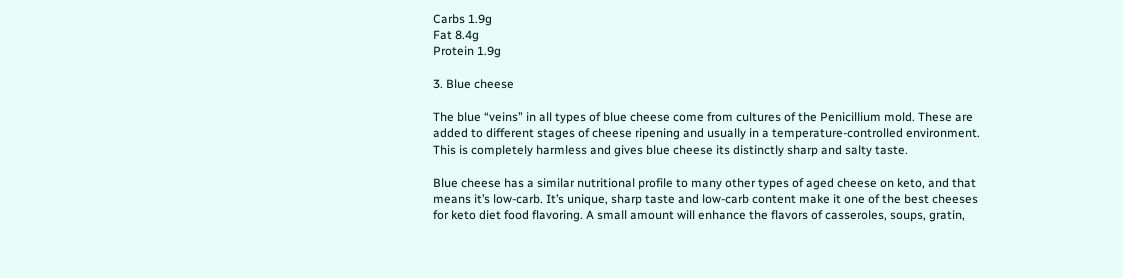Carbs 1.9g
Fat 8.4g
Protein 1.9g

3. Blue cheese

The blue “veins” in all types of blue cheese come from cultures of the Penicillium mold. These are added to different stages of cheese ripening and usually in a temperature-controlled environment. This is completely harmless and gives blue cheese its distinctly sharp and salty taste.

Blue cheese has a similar nutritional profile to many other types of aged cheese on keto, and that means it’s low-carb. It’s unique, sharp taste and low-carb content make it one of the best cheeses for keto diet food flavoring. A small amount will enhance the flavors of casseroles, soups, gratin,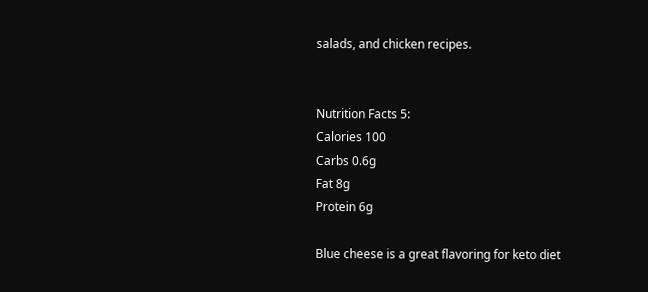salads, and chicken recipes.


Nutrition Facts 5:
Calories 100
Carbs 0.6g
Fat 8g
Protein 6g

Blue cheese is a great flavoring for keto diet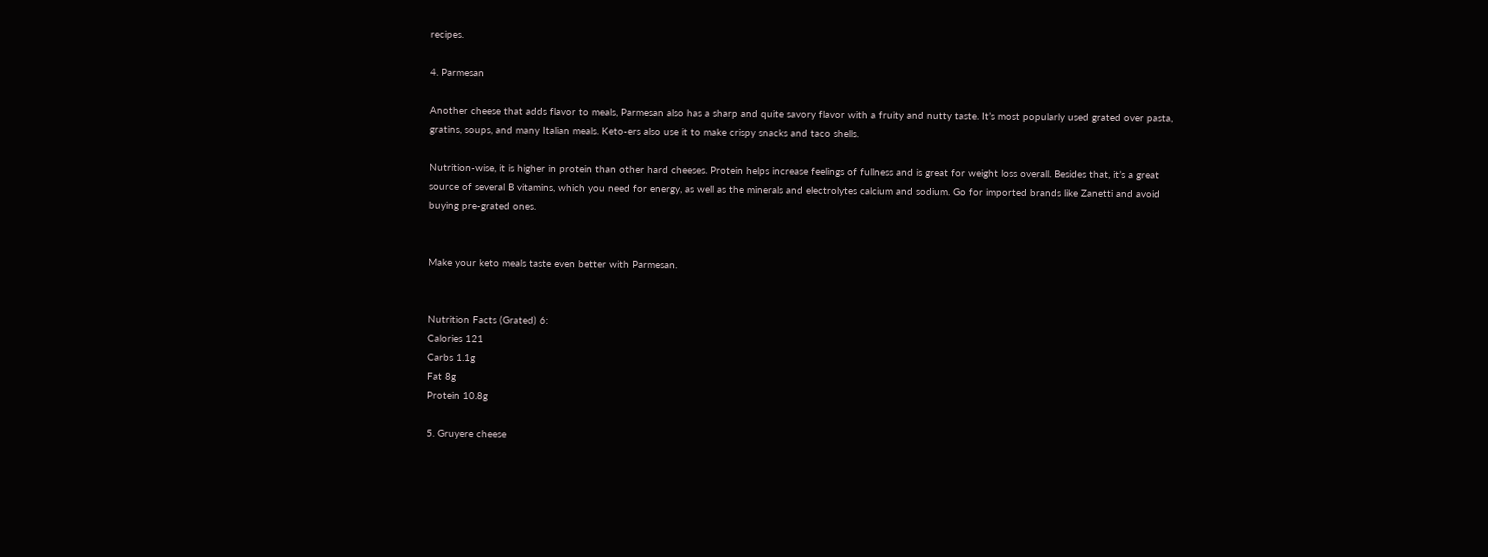recipes.

4. Parmesan

Another cheese that adds flavor to meals, Parmesan also has a sharp and quite savory flavor with a fruity and nutty taste. It’s most popularly used grated over pasta, gratins, soups, and many Italian meals. Keto-ers also use it to make crispy snacks and taco shells.

Nutrition-wise, it is higher in protein than other hard cheeses. Protein helps increase feelings of fullness and is great for weight loss overall. Besides that, it’s a great source of several B vitamins, which you need for energy, as well as the minerals and electrolytes calcium and sodium. Go for imported brands like Zanetti and avoid buying pre-grated ones.


Make your keto meals taste even better with Parmesan.


Nutrition Facts (Grated) 6:
Calories 121
Carbs 1.1g
Fat 8g
Protein 10.8g

5. Gruyere cheese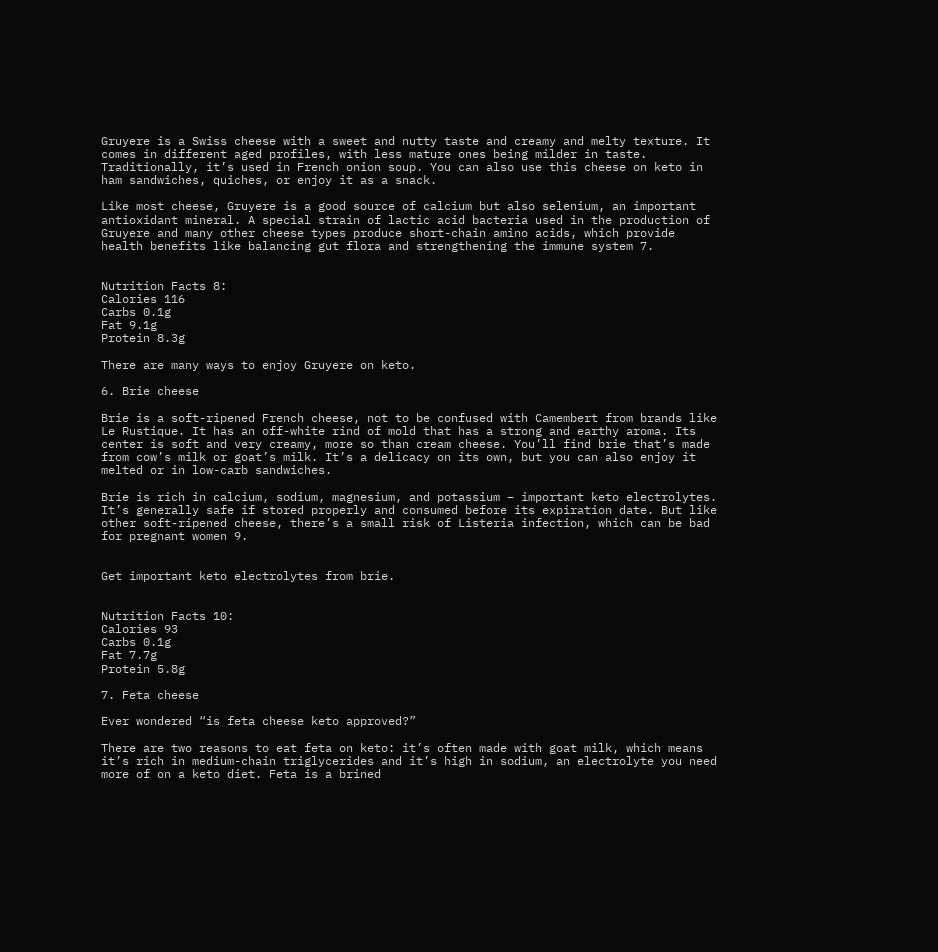Gruyere is a Swiss cheese with a sweet and nutty taste and creamy and melty texture. It comes in different aged profiles, with less mature ones being milder in taste. Traditionally, it’s used in French onion soup. You can also use this cheese on keto in ham sandwiches, quiches, or enjoy it as a snack.

Like most cheese, Gruyere is a good source of calcium but also selenium, an important antioxidant mineral. A special strain of lactic acid bacteria used in the production of Gruyere and many other cheese types produce short-chain amino acids, which provide health benefits like balancing gut flora and strengthening the immune system 7.


Nutrition Facts 8:
Calories 116
Carbs 0.1g
Fat 9.1g
Protein 8.3g

There are many ways to enjoy Gruyere on keto.

6. Brie cheese

Brie is a soft-ripened French cheese, not to be confused with Camembert from brands like Le Rustique. It has an off-white rind of mold that has a strong and earthy aroma. Its center is soft and very creamy, more so than cream cheese. You’ll find brie that’s made from cow’s milk or goat’s milk. It’s a delicacy on its own, but you can also enjoy it melted or in low-carb sandwiches.

Brie is rich in calcium, sodium, magnesium, and potassium – important keto electrolytes. It’s generally safe if stored properly and consumed before its expiration date. But like other soft-ripened cheese, there’s a small risk of Listeria infection, which can be bad for pregnant women 9.


Get important keto electrolytes from brie.


Nutrition Facts 10:
Calories 93
Carbs 0.1g
Fat 7.7g
Protein 5.8g

7. Feta cheese

Ever wondered “is feta cheese keto approved?”

There are two reasons to eat feta on keto: it’s often made with goat milk, which means it’s rich in medium-chain triglycerides and it’s high in sodium, an electrolyte you need more of on a keto diet. Feta is a brined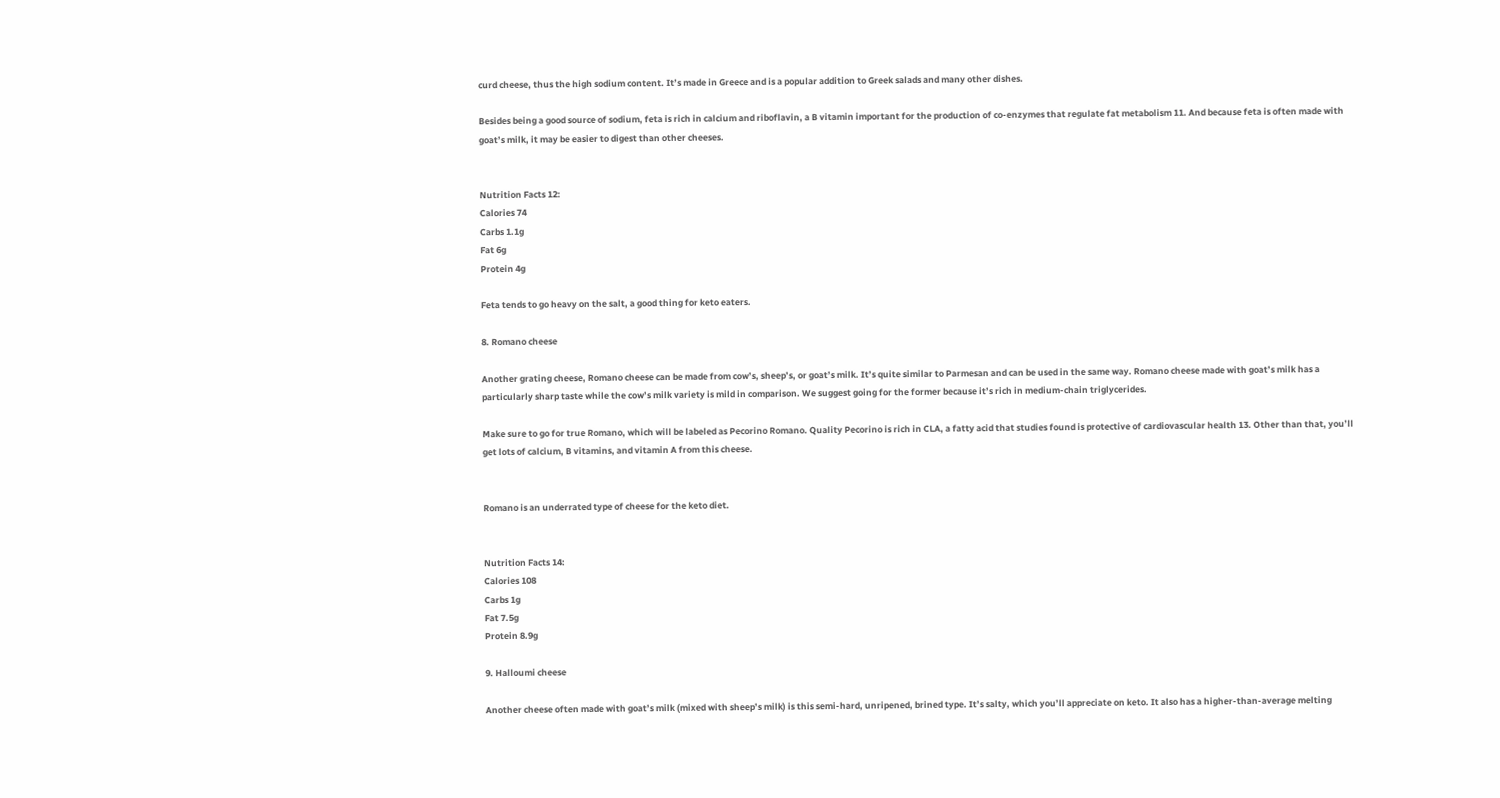curd cheese, thus the high sodium content. It’s made in Greece and is a popular addition to Greek salads and many other dishes.

Besides being a good source of sodium, feta is rich in calcium and riboflavin, a B vitamin important for the production of co-enzymes that regulate fat metabolism 11. And because feta is often made with goat’s milk, it may be easier to digest than other cheeses.


Nutrition Facts 12:
Calories 74
Carbs 1.1g
Fat 6g
Protein 4g

Feta tends to go heavy on the salt, a good thing for keto eaters.

8. Romano cheese

Another grating cheese, Romano cheese can be made from cow’s, sheep’s, or goat’s milk. It’s quite similar to Parmesan and can be used in the same way. Romano cheese made with goat’s milk has a particularly sharp taste while the cow’s milk variety is mild in comparison. We suggest going for the former because it’s rich in medium-chain triglycerides.

Make sure to go for true Romano, which will be labeled as Pecorino Romano. Quality Pecorino is rich in CLA, a fatty acid that studies found is protective of cardiovascular health 13. Other than that, you’ll get lots of calcium, B vitamins, and vitamin A from this cheese.


Romano is an underrated type of cheese for the keto diet.


Nutrition Facts 14:
Calories 108
Carbs 1g
Fat 7.5g
Protein 8.9g

9. Halloumi cheese

Another cheese often made with goat’s milk (mixed with sheep’s milk) is this semi-hard, unripened, brined type. It’s salty, which you’ll appreciate on keto. It also has a higher-than-average melting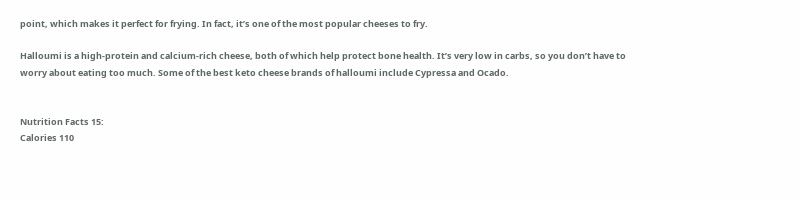point, which makes it perfect for frying. In fact, it’s one of the most popular cheeses to fry.

Halloumi is a high-protein and calcium-rich cheese, both of which help protect bone health. It’s very low in carbs, so you don’t have to worry about eating too much. Some of the best keto cheese brands of halloumi include Cypressa and Ocado.


Nutrition Facts 15:
Calories 110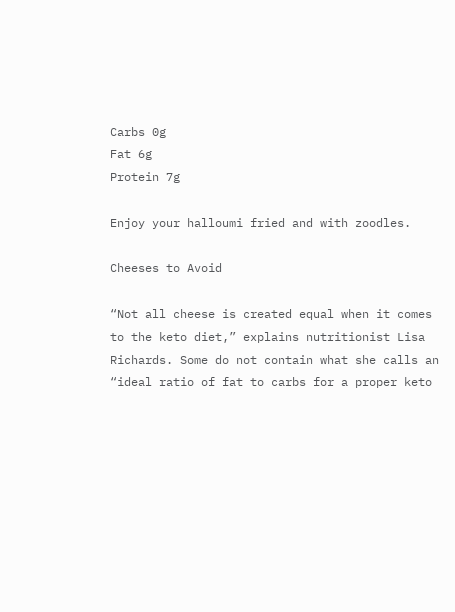Carbs 0g
Fat 6g
Protein 7g

Enjoy your halloumi fried and with zoodles.

Cheeses to Avoid

“Not all cheese is created equal when it comes to the keto diet,” explains nutritionist Lisa Richards. Some do not contain what she calls an “ideal ratio of fat to carbs for a proper keto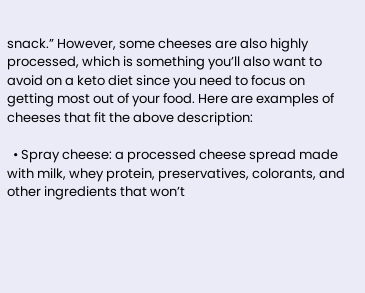snack.” However, some cheeses are also highly processed, which is something you’ll also want to avoid on a keto diet since you need to focus on getting most out of your food. Here are examples of cheeses that fit the above description:

  • Spray cheese: a processed cheese spread made with milk, whey protein, preservatives, colorants, and other ingredients that won’t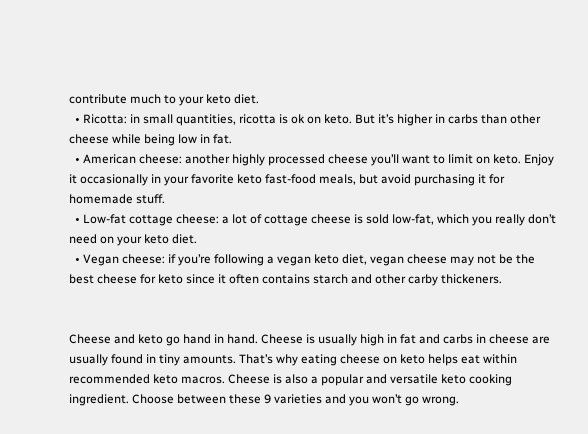contribute much to your keto diet.
  • Ricotta: in small quantities, ricotta is ok on keto. But it’s higher in carbs than other cheese while being low in fat.
  • American cheese: another highly processed cheese you’ll want to limit on keto. Enjoy it occasionally in your favorite keto fast-food meals, but avoid purchasing it for homemade stuff.
  • Low-fat cottage cheese: a lot of cottage cheese is sold low-fat, which you really don’t need on your keto diet.
  • Vegan cheese: if you’re following a vegan keto diet, vegan cheese may not be the best cheese for keto since it often contains starch and other carby thickeners.


Cheese and keto go hand in hand. Cheese is usually high in fat and carbs in cheese are usually found in tiny amounts. That’s why eating cheese on keto helps eat within recommended keto macros. Cheese is also a popular and versatile keto cooking ingredient. Choose between these 9 varieties and you won’t go wrong.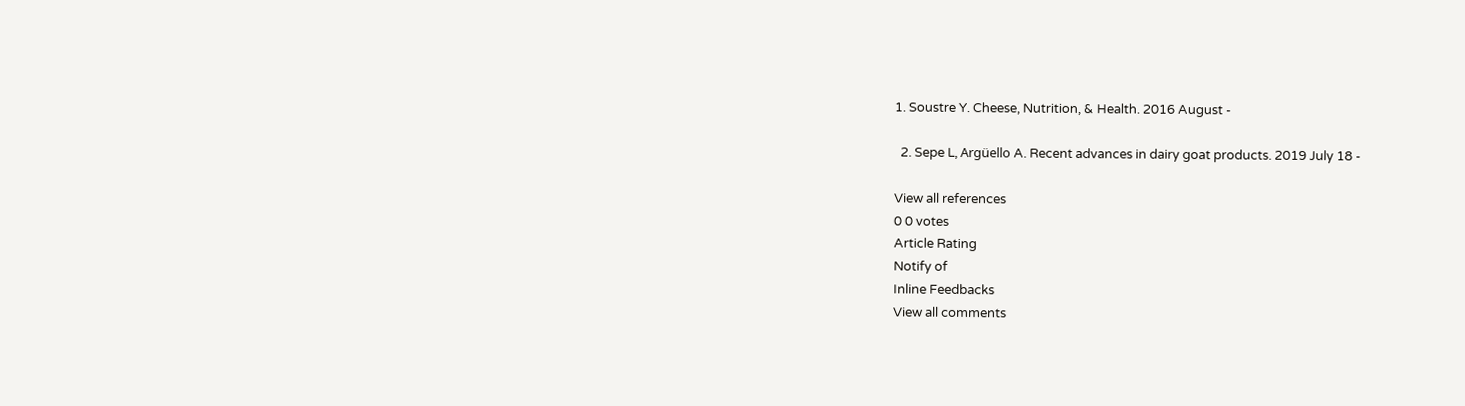1. Soustre Y. Cheese, Nutrition, & Health. 2016 August -

  2. Sepe L, Argüello A. Recent advances in dairy goat products. 2019 July 18 -

View all references
0 0 votes
Article Rating
Notify of
Inline Feedbacks
View all comments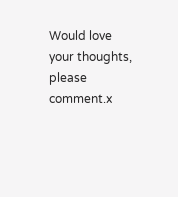Would love your thoughts, please comment.x